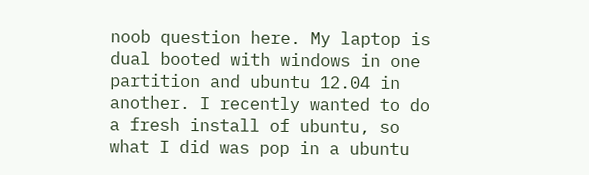noob question here. My laptop is dual booted with windows in one partition and ubuntu 12.04 in another. I recently wanted to do a fresh install of ubuntu, so what I did was pop in a ubuntu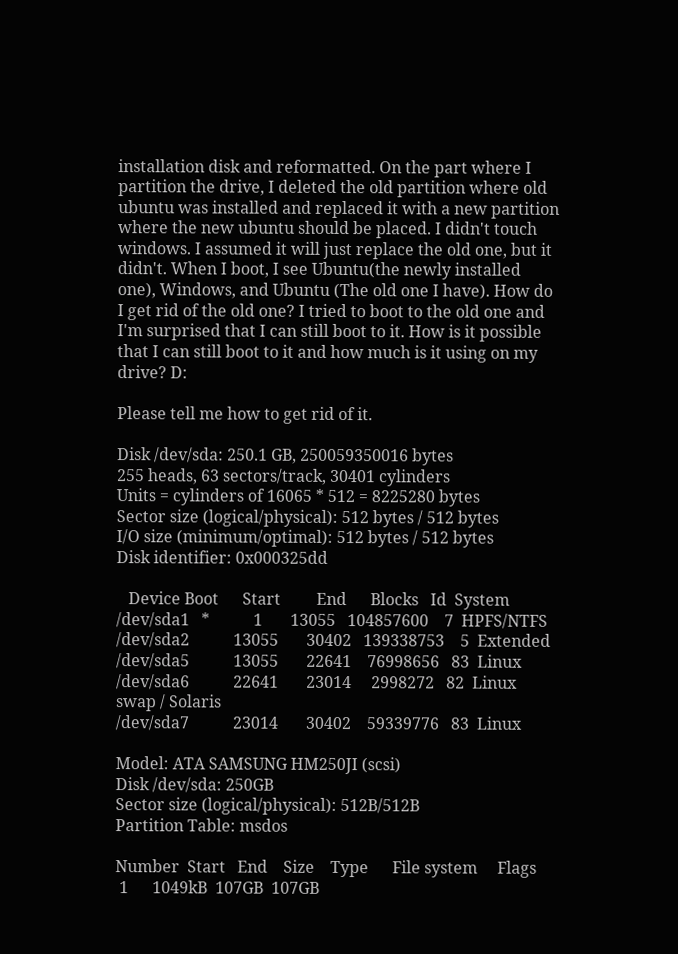installation disk and reformatted. On the part where I partition the drive, I deleted the old partition where old ubuntu was installed and replaced it with a new partition where the new ubuntu should be placed. I didn't touch windows. I assumed it will just replace the old one, but it didn't. When I boot, I see Ubuntu(the newly installed one), Windows, and Ubuntu (The old one I have). How do I get rid of the old one? I tried to boot to the old one and I'm surprised that I can still boot to it. How is it possible that I can still boot to it and how much is it using on my drive? D:

Please tell me how to get rid of it.

Disk /dev/sda: 250.1 GB, 250059350016 bytes
255 heads, 63 sectors/track, 30401 cylinders
Units = cylinders of 16065 * 512 = 8225280 bytes
Sector size (logical/physical): 512 bytes / 512 bytes
I/O size (minimum/optimal): 512 bytes / 512 bytes
Disk identifier: 0x000325dd

   Device Boot      Start         End      Blocks   Id  System
/dev/sda1   *           1       13055   104857600    7  HPFS/NTFS
/dev/sda2           13055       30402   139338753    5  Extended
/dev/sda5           13055       22641    76998656   83  Linux
/dev/sda6           22641       23014     2998272   82  Linux swap / Solaris
/dev/sda7           23014       30402    59339776   83  Linux

Model: ATA SAMSUNG HM250JI (scsi)
Disk /dev/sda: 250GB
Sector size (logical/physical): 512B/512B
Partition Table: msdos

Number  Start   End    Size    Type      File system     Flags
 1      1049kB  107GB  107GB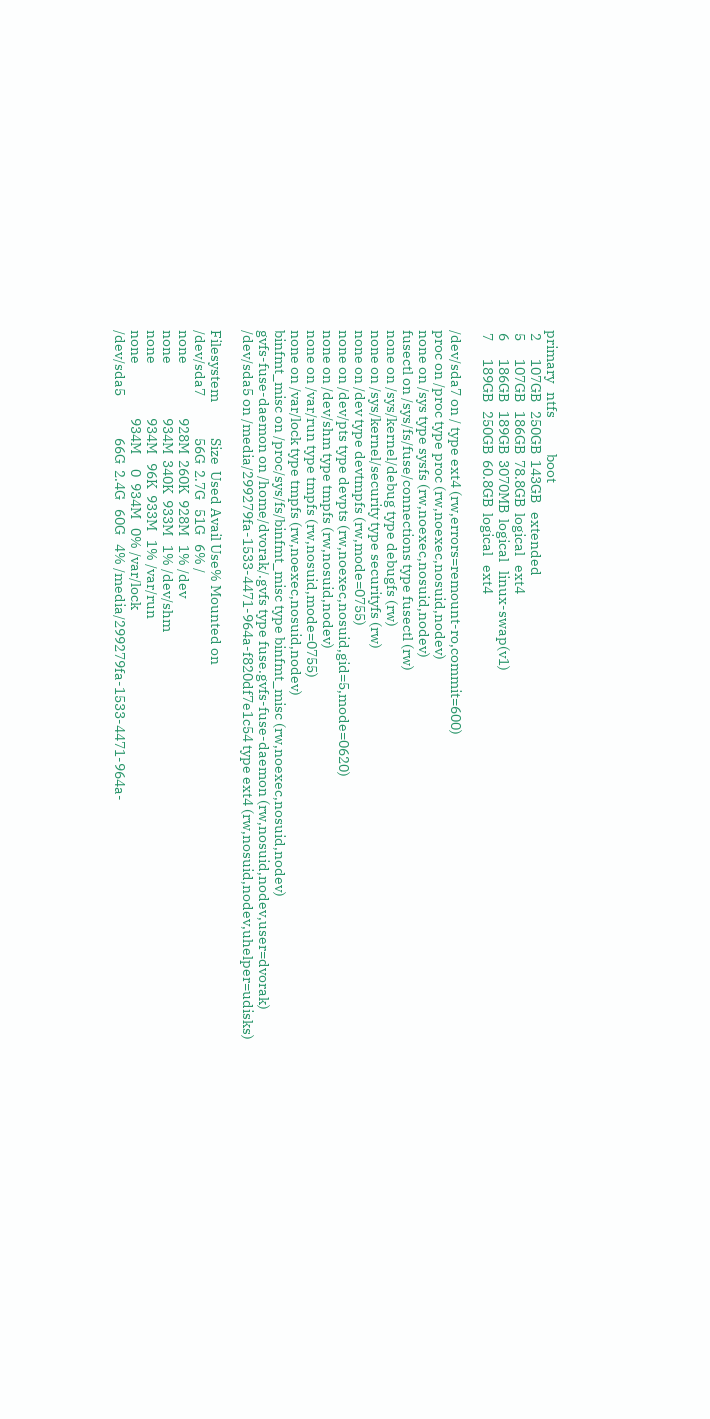primary   ntfs            boot
 2      107GB   250GB  143GB   extended
 5      107GB   186GB  78.8GB  logical   ext4
 6      186GB   189GB  3070MB  logical   linux-swap(v1)
 7      189GB   250GB  60.8GB  logical   ext4

/dev/sda7 on / type ext4 (rw,errors=remount-ro,commit=600)
proc on /proc type proc (rw,noexec,nosuid,nodev)
none on /sys type sysfs (rw,noexec,nosuid,nodev)
fusectl on /sys/fs/fuse/connections type fusectl (rw)
none on /sys/kernel/debug type debugfs (rw)
none on /sys/kernel/security type securityfs (rw)
none on /dev type devtmpfs (rw,mode=0755)
none on /dev/pts type devpts (rw,noexec,nosuid,gid=5,mode=0620)
none on /dev/shm type tmpfs (rw,nosuid,nodev)
none on /var/run type tmpfs (rw,nosuid,mode=0755)
none on /var/lock type tmpfs (rw,noexec,nosuid,nodev)
binfmt_misc on /proc/sys/fs/binfmt_misc type binfmt_misc (rw,noexec,nosuid,nodev)
gvfs-fuse-daemon on /home/dvorak/.gvfs type fuse.gvfs-fuse-daemon (rw,nosuid,nodev,user=dvorak)
/dev/sda5 on /media/299279fa-1533-4471-964a-f820df7e1c54 type ext4 (rw,nosuid,nodev,uhelper=udisks)

Filesystem            Size  Used Avail Use% Mounted on
/dev/sda7              56G  2.7G   51G   6% /
none                  928M  260K  928M   1% /dev
none                  934M  340K  933M   1% /dev/shm
none                  934M   96K  933M   1% /var/run
none                  934M     0  934M   0% /var/lock
/dev/sda5              66G  2.4G   60G   4% /media/299279fa-1533-4471-964a-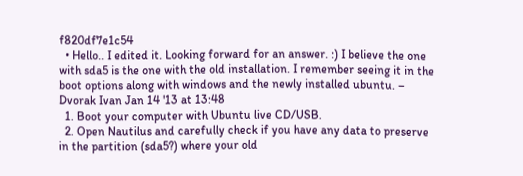f820df7e1c54
  • Hello.. I edited it. Looking forward for an answer. :) I believe the one with sda5 is the one with the old installation. I remember seeing it in the boot options along with windows and the newly installed ubuntu. – Dvorak Ivan Jan 14 '13 at 13:48
  1. Boot your computer with Ubuntu live CD/USB.
  2. Open Nautilus and carefully check if you have any data to preserve in the partition (sda5?) where your old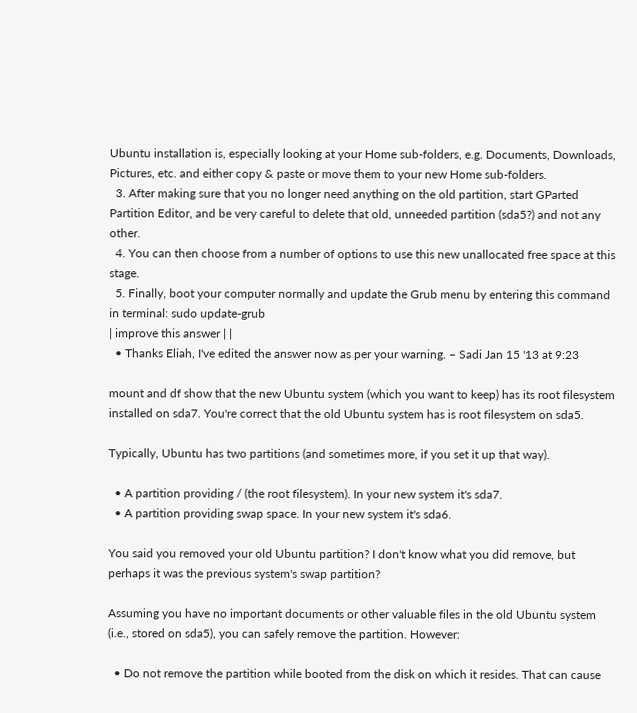Ubuntu installation is, especially looking at your Home sub-folders, e.g. Documents, Downloads, Pictures, etc. and either copy & paste or move them to your new Home sub-folders.
  3. After making sure that you no longer need anything on the old partition, start GParted Partition Editor, and be very careful to delete that old, unneeded partition (sda5?) and not any other.
  4. You can then choose from a number of options to use this new unallocated free space at this stage.
  5. Finally, boot your computer normally and update the Grub menu by entering this command in terminal: sudo update-grub
| improve this answer | |
  • Thanks Eliah, I've edited the answer now as per your warning. – Sadi Jan 15 '13 at 9:23

mount and df show that the new Ubuntu system (which you want to keep) has its root filesystem installed on sda7. You're correct that the old Ubuntu system has is root filesystem on sda5.

Typically, Ubuntu has two partitions (and sometimes more, if you set it up that way).

  • A partition providing / (the root filesystem). In your new system it's sda7.
  • A partition providing swap space. In your new system it's sda6.

You said you removed your old Ubuntu partition? I don't know what you did remove, but perhaps it was the previous system's swap partition?

Assuming you have no important documents or other valuable files in the old Ubuntu system (i.e., stored on sda5), you can safely remove the partition. However:

  • Do not remove the partition while booted from the disk on which it resides. That can cause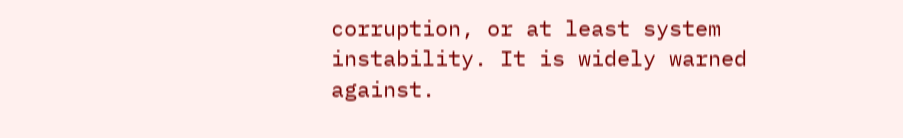corruption, or at least system instability. It is widely warned against.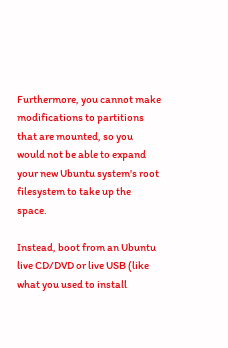Furthermore, you cannot make modifications to partitions that are mounted, so you would not be able to expand your new Ubuntu system's root filesystem to take up the space.

Instead, boot from an Ubuntu live CD/DVD or live USB (like what you used to install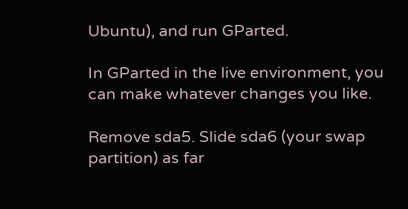Ubuntu), and run GParted.

In GParted in the live environment, you can make whatever changes you like.

Remove sda5. Slide sda6 (your swap partition) as far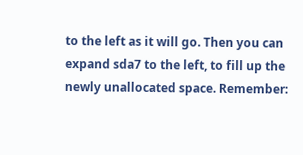to the left as it will go. Then you can expand sda7 to the left, to fill up the newly unallocated space. Remember: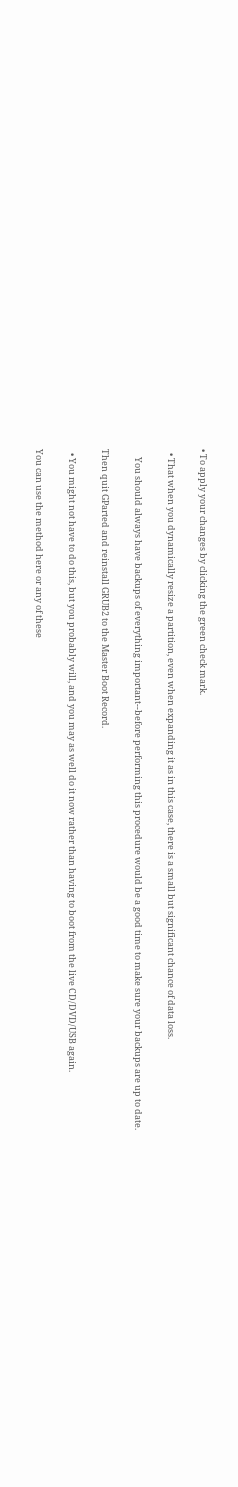• To apply your changes by clicking the green check mark.

  • That when you dynamically resize a partition, even when expanding it as in this case, there is a small but significant chance of data loss.

    You should always have backups of everything important--before performing this procedure would be a good time to make sure your backups are up to date.

Then quit GParted and reinstall GRUB2 to the Master Boot Record.

  • You might not have to do this, but you probably will, and you may as well do it now rather than having to boot from the live CD/DVD/USB again.

You can use the method here or any of these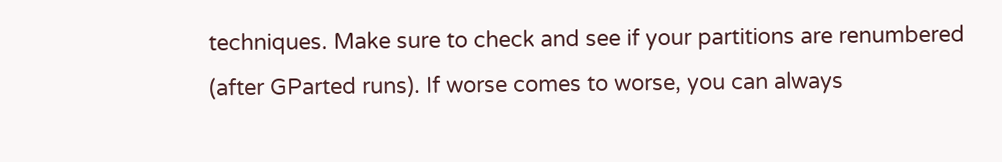techniques. Make sure to check and see if your partitions are renumbered (after GParted runs). If worse comes to worse, you can always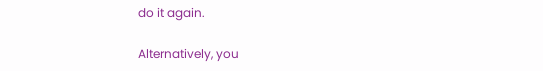do it again.

Alternatively, you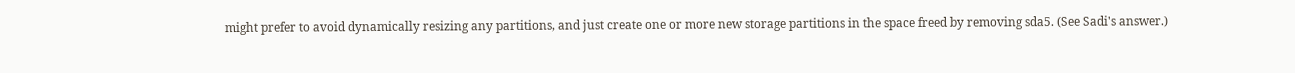might prefer to avoid dynamically resizing any partitions, and just create one or more new storage partitions in the space freed by removing sda5. (See Sadi's answer.)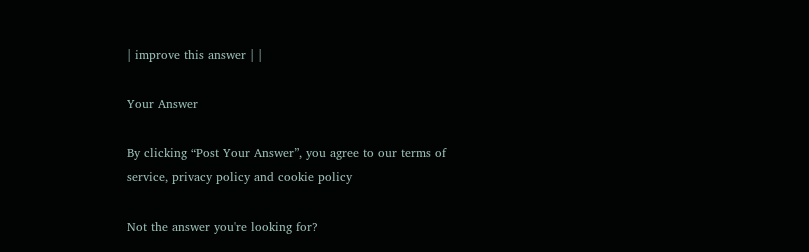| improve this answer | |

Your Answer

By clicking “Post Your Answer”, you agree to our terms of service, privacy policy and cookie policy

Not the answer you're looking for?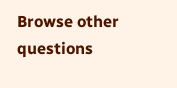Browse other questions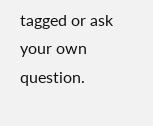tagged or ask your own question.